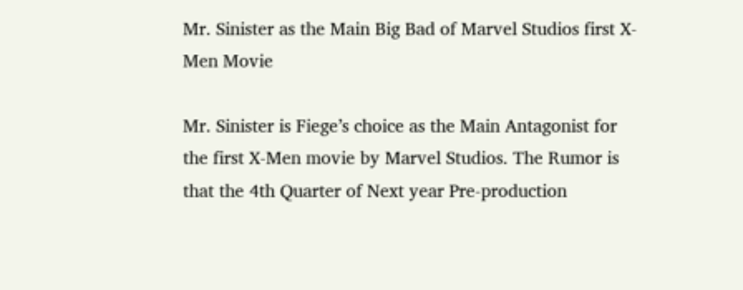Mr. Sinister as the Main Big Bad of Marvel Studios first X-Men Movie

Mr. Sinister is Fiege’s choice as the Main Antagonist for the first X-Men movie by Marvel Studios. The Rumor is that the 4th Quarter of Next year Pre-production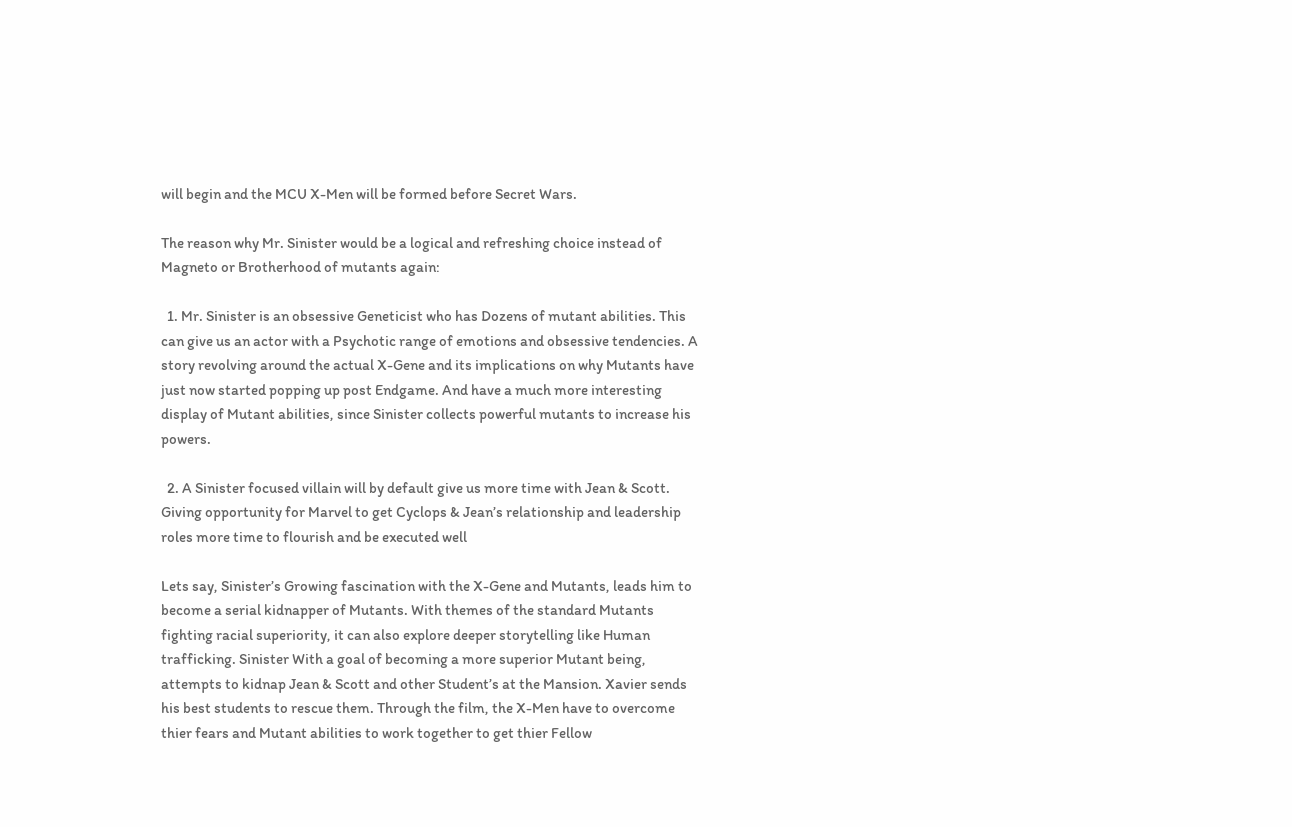will begin and the MCU X-Men will be formed before Secret Wars.

The reason why Mr. Sinister would be a logical and refreshing choice instead of Magneto or Brotherhood of mutants again:

  1. Mr. Sinister is an obsessive Geneticist who has Dozens of mutant abilities. This can give us an actor with a Psychotic range of emotions and obsessive tendencies. A story revolving around the actual X-Gene and its implications on why Mutants have just now started popping up post Endgame. And have a much more interesting display of Mutant abilities, since Sinister collects powerful mutants to increase his powers.

  2. A Sinister focused villain will by default give us more time with Jean & Scott. Giving opportunity for Marvel to get Cyclops & Jean’s relationship and leadership roles more time to flourish and be executed well

Lets say, Sinister’s Growing fascination with the X-Gene and Mutants, leads him to become a serial kidnapper of Mutants. With themes of the standard Mutants fighting racial superiority, it can also explore deeper storytelling like Human trafficking. Sinister With a goal of becoming a more superior Mutant being, attempts to kidnap Jean & Scott and other Student’s at the Mansion. Xavier sends his best students to rescue them. Through the film, the X-Men have to overcome thier fears and Mutant abilities to work together to get thier Fellow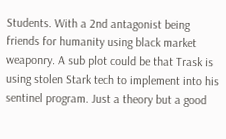Students. With a 2nd antagonist being friends for humanity using black market weaponry. A sub plot could be that Trask is using stolen Stark tech to implement into his sentinel program. Just a theory but a good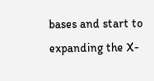bases and start to expanding the X-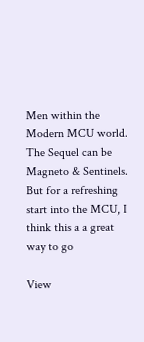Men within the Modern MCU world. The Sequel can be Magneto & Sentinels. But for a refreshing start into the MCU, I think this a a great way to go

View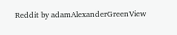Reddit by adamAlexanderGreenView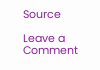Source

Leave a Comment